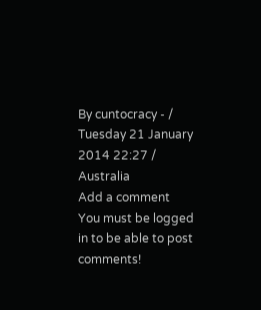By cuntocracy - / Tuesday 21 January 2014 22:27 / Australia
Add a comment
You must be logged in to be able to post comments!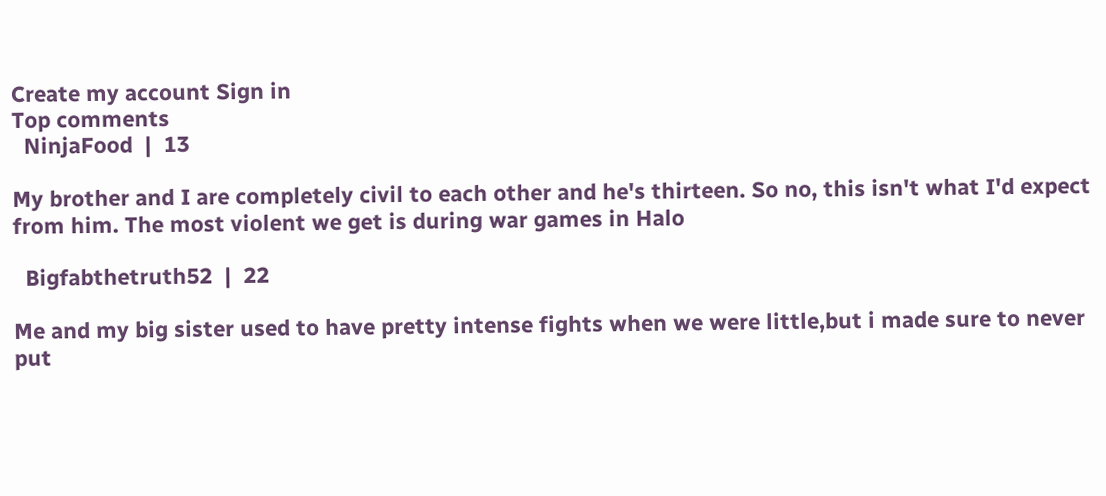Create my account Sign in
Top comments
  NinjaFood  |  13

My brother and I are completely civil to each other and he's thirteen. So no, this isn't what I'd expect from him. The most violent we get is during war games in Halo

  Bigfabthetruth52  |  22

Me and my big sister used to have pretty intense fights when we were little,but i made sure to never put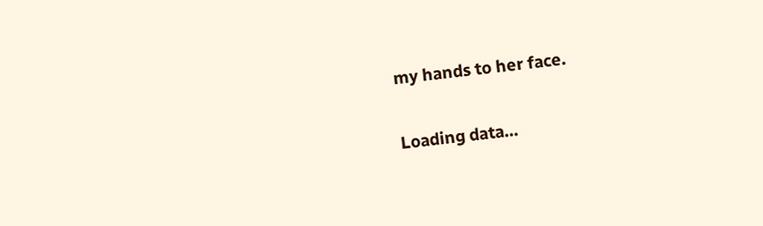my hands to her face.

Loading data…